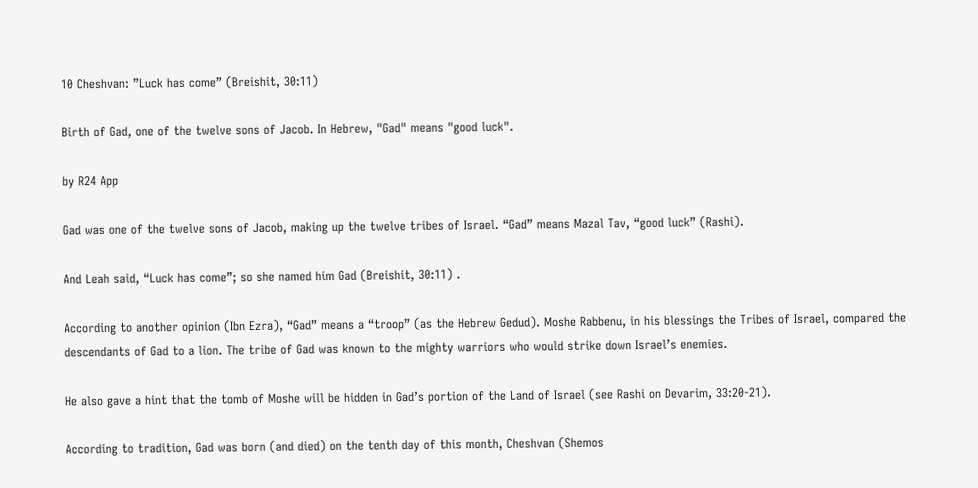10 Cheshvan: ”Luck has come” (Breishit, 30:11)

Birth of Gad, one of the twelve sons of Jacob. In Hebrew, "Gad" means "good luck".

by R24 App

Gad was one of the twelve sons of Jacob, making up the twelve tribes of Israel. “Gad” means Mazal Tav, “good luck” (Rashi).

And Leah said, “Luck has come”; so she named him Gad (Breishit, 30:11) .

According to another opinion (Ibn Ezra), “Gad” means a “troop” (as the Hebrew Gedud). Moshe Rabbenu, in his blessings the Tribes of Israel, compared the descendants of Gad to a lion. The tribe of Gad was known to the mighty warriors who would strike down Israel’s enemies.

He also gave a hint that the tomb of Moshe will be hidden in Gad’s portion of the Land of Israel (see Rashi on Devarim, 33:20-21).

According to tradition, Gad was born (and died) on the tenth day of this month, Cheshvan (Shemos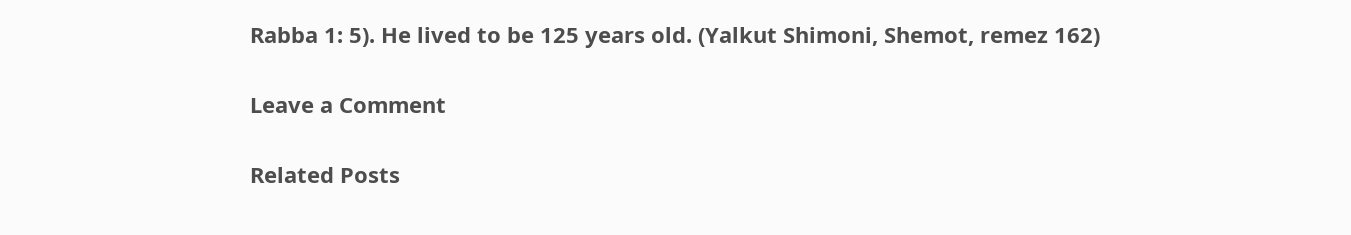Rabba 1: 5). He lived to be 125 years old. (Yalkut Shimoni, Shemot, remez 162)

Leave a Comment

Related Posts